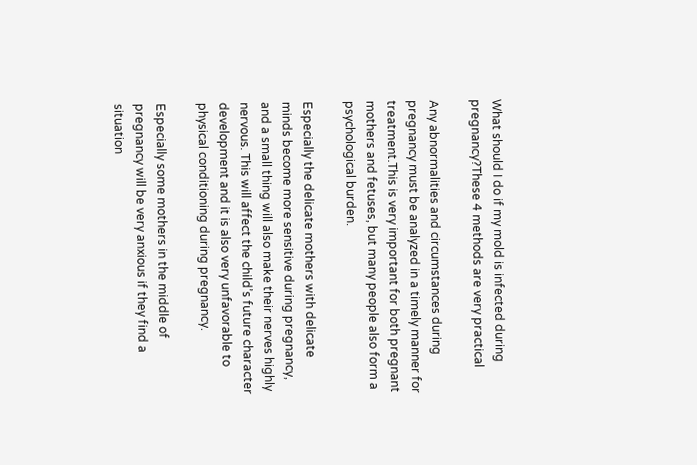What should I do if my mold is infected during pregnancy?These 4 methods are very practical

Any abnormalities and circumstances during pregnancy must be analyzed in a timely manner for treatment.This is very important for both pregnant mothers and fetuses, but many people also form a psychological burden.

Especially the delicate mothers with delicate minds become more sensitive during pregnancy, and a small thing will also make their nerves highly nervous. This will affect the child’s future character development and it is also very unfavorable to physical conditioning during pregnancy.

Especially some mothers in the middle of pregnancy will be very anxious if they find a situation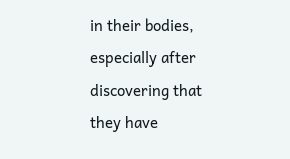in their bodies, especially after discovering that they have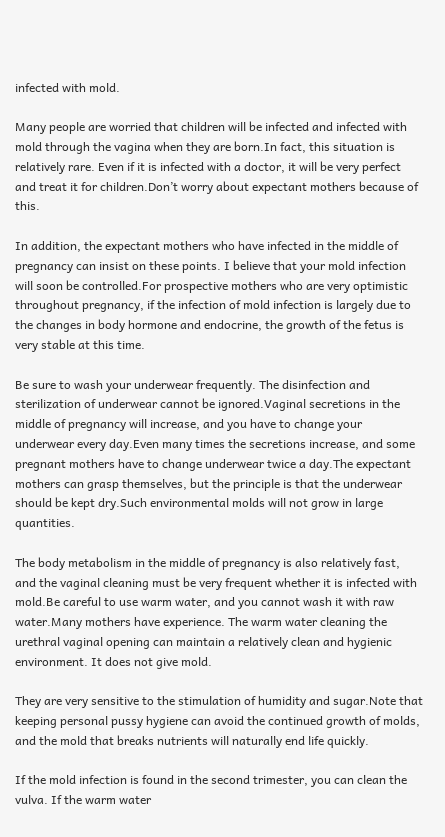infected with mold.

Many people are worried that children will be infected and infected with mold through the vagina when they are born.In fact, this situation is relatively rare. Even if it is infected with a doctor, it will be very perfect and treat it for children.Don’t worry about expectant mothers because of this.

In addition, the expectant mothers who have infected in the middle of pregnancy can insist on these points. I believe that your mold infection will soon be controlled.For prospective mothers who are very optimistic throughout pregnancy, if the infection of mold infection is largely due to the changes in body hormone and endocrine, the growth of the fetus is very stable at this time.

Be sure to wash your underwear frequently. The disinfection and sterilization of underwear cannot be ignored.Vaginal secretions in the middle of pregnancy will increase, and you have to change your underwear every day.Even many times the secretions increase, and some pregnant mothers have to change underwear twice a day.The expectant mothers can grasp themselves, but the principle is that the underwear should be kept dry.Such environmental molds will not grow in large quantities.

The body metabolism in the middle of pregnancy is also relatively fast, and the vaginal cleaning must be very frequent whether it is infected with mold.Be careful to use warm water, and you cannot wash it with raw water.Many mothers have experience. The warm water cleaning the urethral vaginal opening can maintain a relatively clean and hygienic environment. It does not give mold.

They are very sensitive to the stimulation of humidity and sugar.Note that keeping personal pussy hygiene can avoid the continued growth of molds, and the mold that breaks nutrients will naturally end life quickly.

If the mold infection is found in the second trimester, you can clean the vulva. If the warm water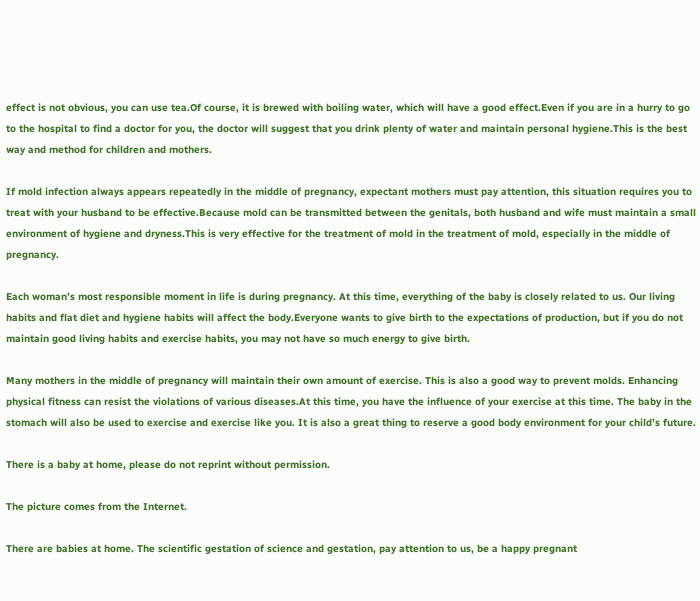effect is not obvious, you can use tea.Of course, it is brewed with boiling water, which will have a good effect.Even if you are in a hurry to go to the hospital to find a doctor for you, the doctor will suggest that you drink plenty of water and maintain personal hygiene.This is the best way and method for children and mothers.

If mold infection always appears repeatedly in the middle of pregnancy, expectant mothers must pay attention, this situation requires you to treat with your husband to be effective.Because mold can be transmitted between the genitals, both husband and wife must maintain a small environment of hygiene and dryness.This is very effective for the treatment of mold in the treatment of mold, especially in the middle of pregnancy.

Each woman’s most responsible moment in life is during pregnancy. At this time, everything of the baby is closely related to us. Our living habits and flat diet and hygiene habits will affect the body.Everyone wants to give birth to the expectations of production, but if you do not maintain good living habits and exercise habits, you may not have so much energy to give birth.

Many mothers in the middle of pregnancy will maintain their own amount of exercise. This is also a good way to prevent molds. Enhancing physical fitness can resist the violations of various diseases.At this time, you have the influence of your exercise at this time. The baby in the stomach will also be used to exercise and exercise like you. It is also a great thing to reserve a good body environment for your child’s future.

There is a baby at home, please do not reprint without permission.

The picture comes from the Internet.

There are babies at home. The scientific gestation of science and gestation, pay attention to us, be a happy pregnant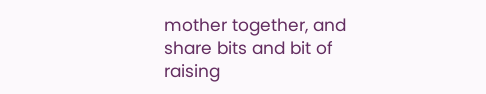mother together, and share bits and bit of raising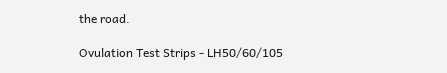the road.

Ovulation Test Strips - LH50/60/105